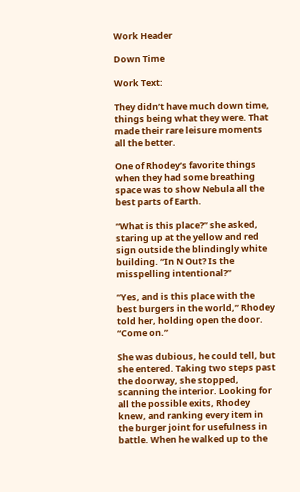Work Header

Down Time

Work Text:

They didn’t have much down time, things being what they were. That made their rare leisure moments all the better.

One of Rhodey’s favorite things when they had some breathing space was to show Nebula all the best parts of Earth.

“What is this place?” she asked, staring up at the yellow and red sign outside the blindingly white building. “In N Out? Is the misspelling intentional?”

“Yes, and is this place with the best burgers in the world,” Rhodey told her, holding open the door. “Come on.”

She was dubious, he could tell, but she entered. Taking two steps past the doorway, she stopped, scanning the interior. Looking for all the possible exits, Rhodey knew, and ranking every item in the burger joint for usefulness in battle. When he walked up to the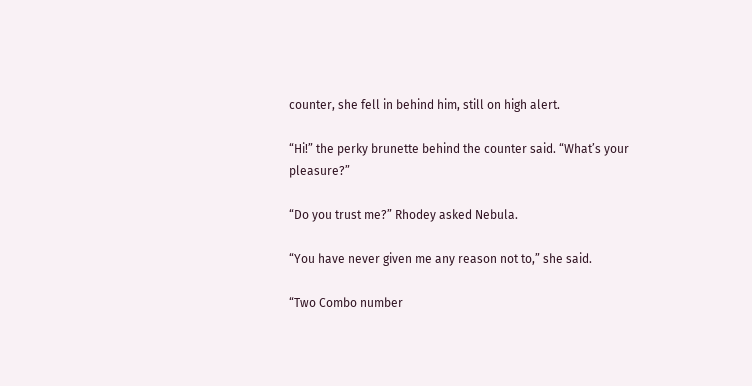counter, she fell in behind him, still on high alert.

“Hi!” the perky brunette behind the counter said. “What’s your pleasure?”

“Do you trust me?” Rhodey asked Nebula.

“You have never given me any reason not to,” she said.

“Two Combo number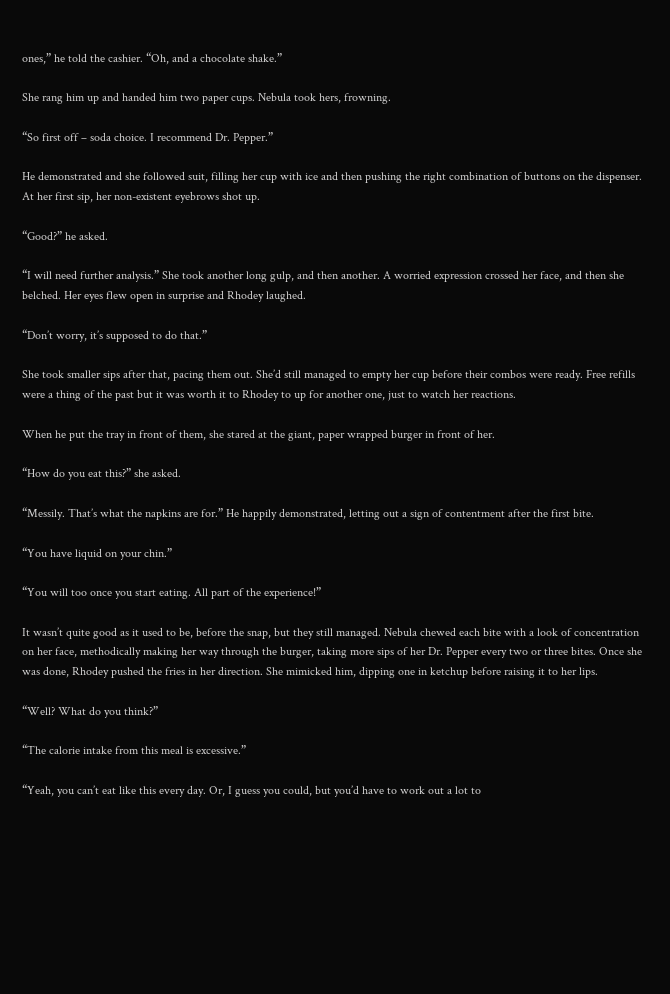ones,” he told the cashier. “Oh, and a chocolate shake.”

She rang him up and handed him two paper cups. Nebula took hers, frowning.

“So first off – soda choice. I recommend Dr. Pepper.”

He demonstrated and she followed suit, filling her cup with ice and then pushing the right combination of buttons on the dispenser. At her first sip, her non-existent eyebrows shot up.

“Good?” he asked.

“I will need further analysis.” She took another long gulp, and then another. A worried expression crossed her face, and then she belched. Her eyes flew open in surprise and Rhodey laughed.

“Don’t worry, it’s supposed to do that.”

She took smaller sips after that, pacing them out. She’d still managed to empty her cup before their combos were ready. Free refills were a thing of the past but it was worth it to Rhodey to up for another one, just to watch her reactions.

When he put the tray in front of them, she stared at the giant, paper wrapped burger in front of her.

“How do you eat this?” she asked.

“Messily. That’s what the napkins are for.” He happily demonstrated, letting out a sign of contentment after the first bite.

“You have liquid on your chin.”

“You will too once you start eating. All part of the experience!”

It wasn’t quite good as it used to be, before the snap, but they still managed. Nebula chewed each bite with a look of concentration on her face, methodically making her way through the burger, taking more sips of her Dr. Pepper every two or three bites. Once she was done, Rhodey pushed the fries in her direction. She mimicked him, dipping one in ketchup before raising it to her lips.

“Well? What do you think?”

“The calorie intake from this meal is excessive.”

“Yeah, you can’t eat like this every day. Or, I guess you could, but you’d have to work out a lot to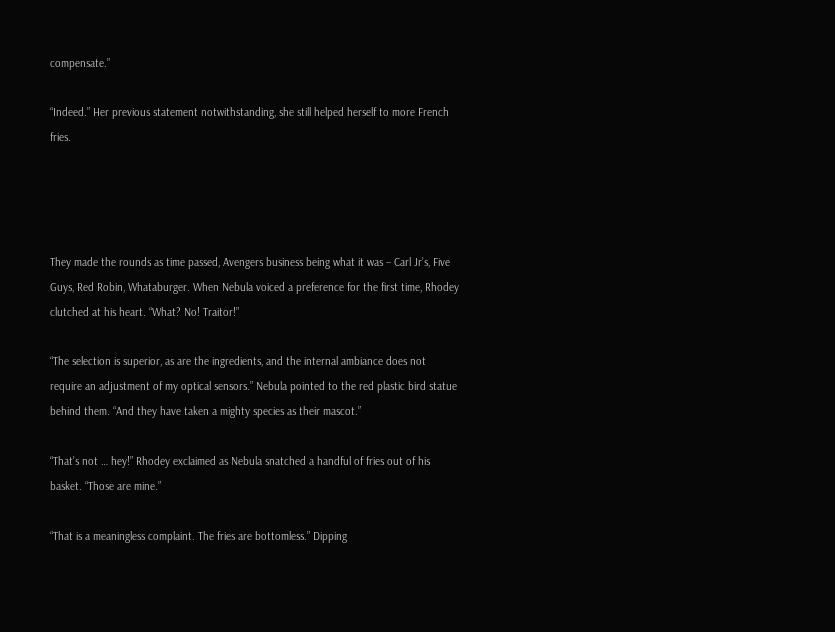compensate.”

“Indeed.” Her previous statement notwithstanding, she still helped herself to more French fries.




They made the rounds as time passed, Avengers business being what it was – Carl Jr’s, Five Guys, Red Robin, Whataburger. When Nebula voiced a preference for the first time, Rhodey clutched at his heart. “What? No! Traitor!”

“The selection is superior, as are the ingredients, and the internal ambiance does not require an adjustment of my optical sensors.” Nebula pointed to the red plastic bird statue behind them. “And they have taken a mighty species as their mascot.”

“That’s not … hey!” Rhodey exclaimed as Nebula snatched a handful of fries out of his basket. “Those are mine.”

“That is a meaningless complaint. The fries are bottomless.” Dipping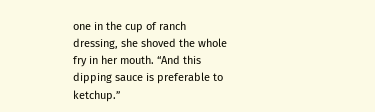one in the cup of ranch dressing, she shoved the whole fry in her mouth. “And this dipping sauce is preferable to ketchup.”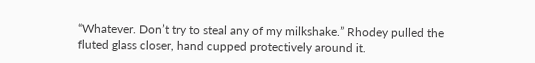“Whatever. Don’t try to steal any of my milkshake.” Rhodey pulled the fluted glass closer, hand cupped protectively around it.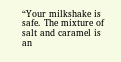“Your milkshake is safe. The mixture of salt and caramel is an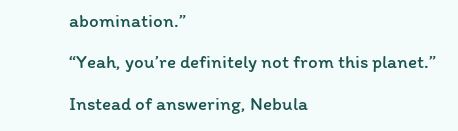abomination.”

“Yeah, you’re definitely not from this planet.”

Instead of answering, Nebula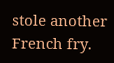stole another French fry.